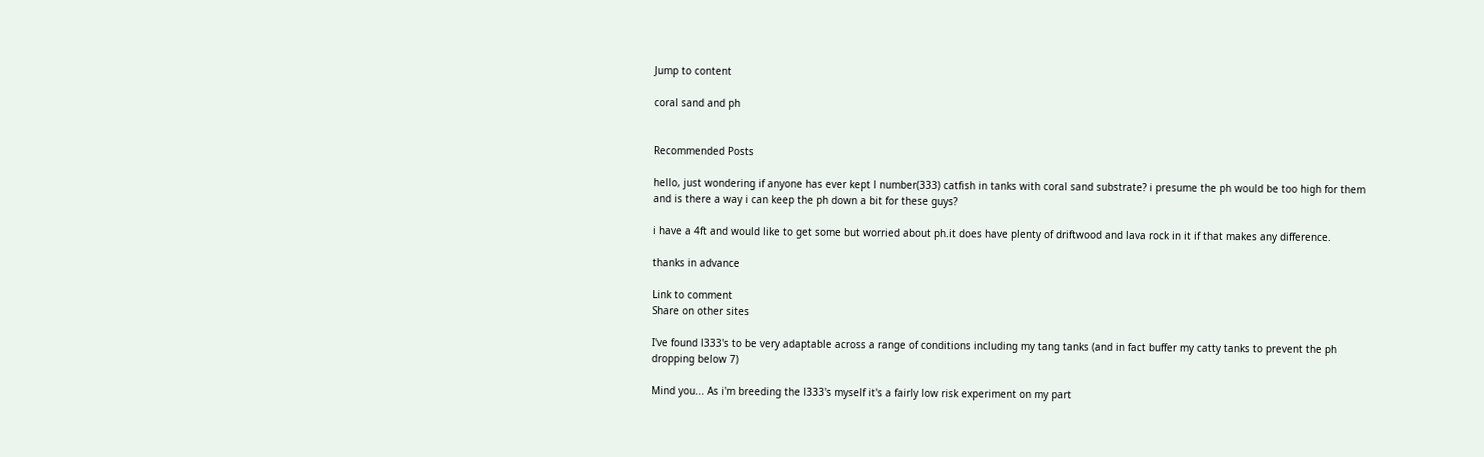Jump to content

coral sand and ph


Recommended Posts

hello, just wondering if anyone has ever kept l number(333) catfish in tanks with coral sand substrate? i presume the ph would be too high for them and is there a way i can keep the ph down a bit for these guys?

i have a 4ft and would like to get some but worried about ph.it does have plenty of driftwood and lava rock in it if that makes any difference.

thanks in advance

Link to comment
Share on other sites

I've found l333's to be very adaptable across a range of conditions including my tang tanks (and in fact buffer my catty tanks to prevent the ph dropping below 7)

Mind you... As i'm breeding the l333's myself it's a fairly low risk experiment on my part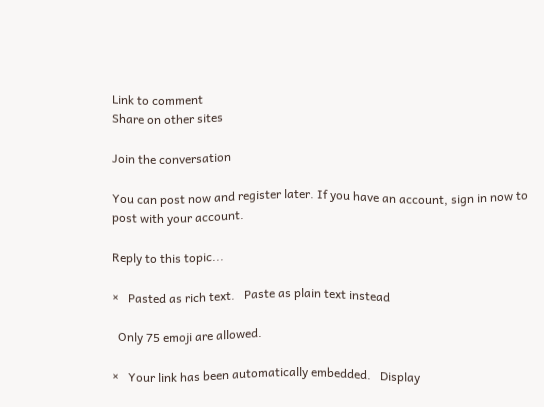Link to comment
Share on other sites

Join the conversation

You can post now and register later. If you have an account, sign in now to post with your account.

Reply to this topic...

×   Pasted as rich text.   Paste as plain text instead

  Only 75 emoji are allowed.

×   Your link has been automatically embedded.   Display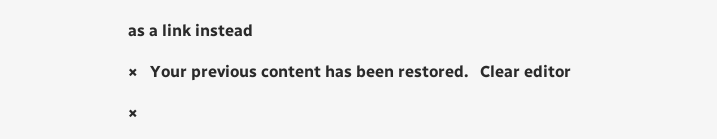as a link instead

×   Your previous content has been restored.   Clear editor

×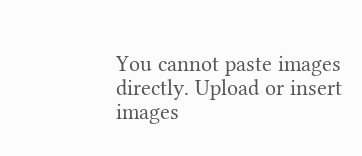You cannot paste images directly. Upload or insert images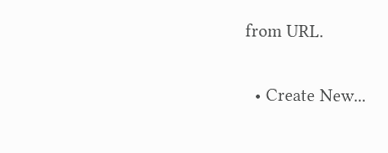from URL.


  • Create New...